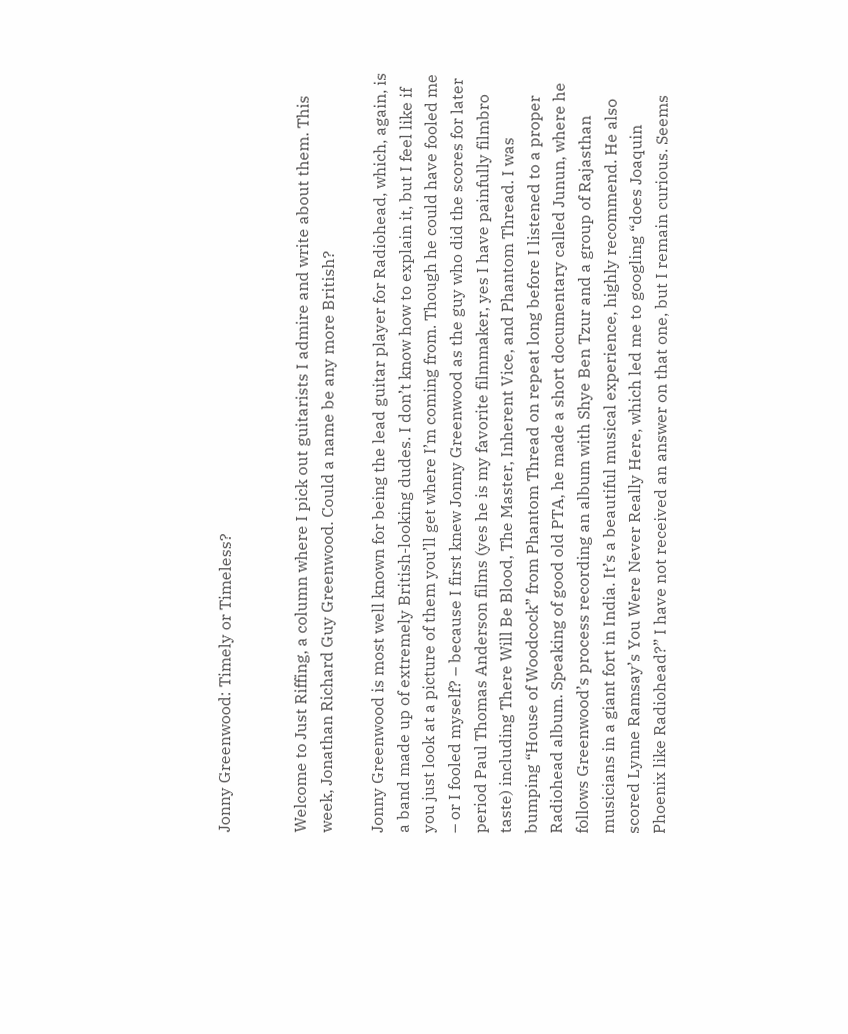Jonny Greenwood: Timely or Timeless?


Welcome to Just Riffing, a column where I pick out guitarists I admire and write about them. This week, Jonathan Richard Guy Greenwood. Could a name be any more British?

Jonny Greenwood is most well known for being the lead guitar player for Radiohead, which, again, is a band made up of extremely British-looking dudes. I don’t know how to explain it, but I feel like if you just look at a picture of them you’ll get where I’m coming from. Though he could have fooled me – or I fooled myself? – because I first knew Jonny Greenwood as the guy who did the scores for later period Paul Thomas Anderson films (yes he is my favorite filmmaker, yes I have painfully filmbro taste) including There Will Be Blood, The Master, Inherent Vice, and Phantom Thread. I was bumping “House of Woodcock” from Phantom Thread on repeat long before I listened to a proper Radiohead album. Speaking of good old PTA, he made a short documentary called Junun, where he follows Greenwood’s process recording an album with Shye Ben Tzur and a group of Rajasthan musicians in a giant fort in India. It’s a beautiful musical experience, highly recommend. He also scored Lynne Ramsay’s You Were Never Really Here, which led me to googling “does Joaquin Phoenix like Radiohead?” I have not received an answer on that one, but I remain curious. Seems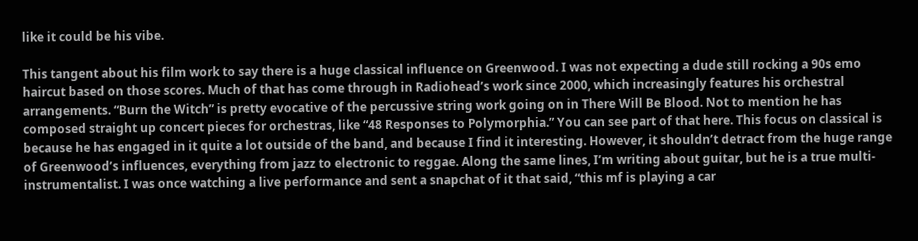like it could be his vibe.

This tangent about his film work to say there is a huge classical influence on Greenwood. I was not expecting a dude still rocking a 90s emo haircut based on those scores. Much of that has come through in Radiohead’s work since 2000, which increasingly features his orchestral arrangements. “Burn the Witch” is pretty evocative of the percussive string work going on in There Will Be Blood. Not to mention he has composed straight up concert pieces for orchestras, like “48 Responses to Polymorphia.” You can see part of that here. This focus on classical is because he has engaged in it quite a lot outside of the band, and because I find it interesting. However, it shouldn’t detract from the huge range of Greenwood’s influences, everything from jazz to electronic to reggae. Along the same lines, I’m writing about guitar, but he is a true multi-instrumentalist. I was once watching a live performance and sent a snapchat of it that said, “this mf is playing a car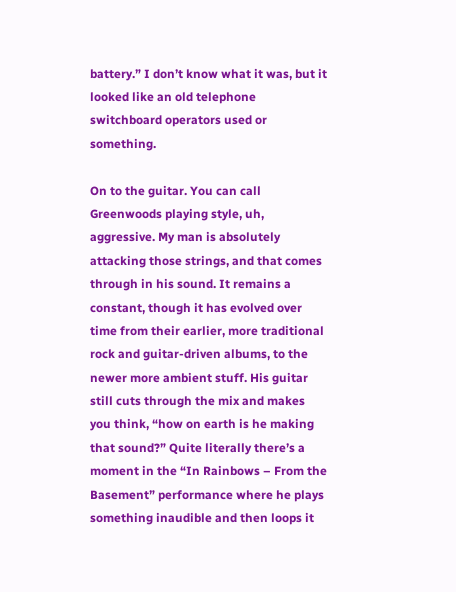battery.” I don’t know what it was, but it looked like an old telephone switchboard operators used or something.

On to the guitar. You can call Greenwoods playing style, uh, aggressive. My man is absolutely attacking those strings, and that comes through in his sound. It remains a constant, though it has evolved over time from their earlier, more traditional rock and guitar-driven albums, to the newer more ambient stuff. His guitar still cuts through the mix and makes you think, “how on earth is he making that sound?” Quite literally there’s a moment in the “In Rainbows – From the Basement” performance where he plays something inaudible and then loops it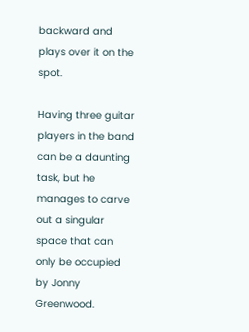backward and plays over it on the spot.

Having three guitar players in the band can be a daunting task, but he manages to carve out a singular space that can only be occupied by Jonny Greenwood.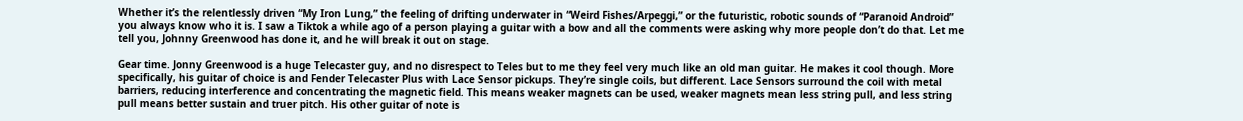Whether it’s the relentlessly driven “My Iron Lung,” the feeling of drifting underwater in “Weird Fishes/Arpeggi,” or the futuristic, robotic sounds of “Paranoid Android” you always know who it is. I saw a Tiktok a while ago of a person playing a guitar with a bow and all the comments were asking why more people don’t do that. Let me tell you, Johnny Greenwood has done it, and he will break it out on stage.

Gear time. Jonny Greenwood is a huge Telecaster guy, and no disrespect to Teles but to me they feel very much like an old man guitar. He makes it cool though. More specifically, his guitar of choice is and Fender Telecaster Plus with Lace Sensor pickups. They’re single coils, but different. Lace Sensors surround the coil with metal barriers, reducing interference and concentrating the magnetic field. This means weaker magnets can be used, weaker magnets mean less string pull, and less string pull means better sustain and truer pitch. His other guitar of note is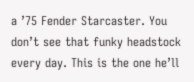a ’75 Fender Starcaster. You don’t see that funky headstock every day. This is the one he’ll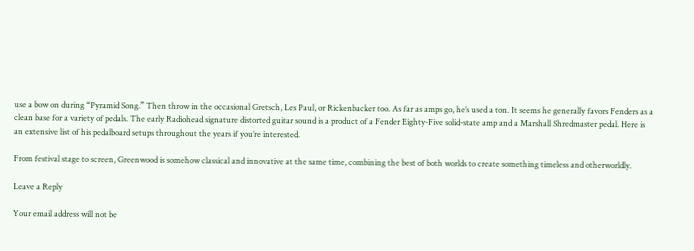use a bow on during “Pyramid Song.” Then throw in the occasional Gretsch, Les Paul, or Rickenbacker too. As far as amps go, he’s used a ton. It seems he generally favors Fenders as a clean base for a variety of pedals. The early Radiohead signature distorted guitar sound is a product of a Fender Eighty-Five solid-state amp and a Marshall Shredmaster pedal. Here is an extensive list of his pedalboard setups throughout the years if you’re interested.

From festival stage to screen, Greenwood is somehow classical and innovative at the same time, combining the best of both worlds to create something timeless and otherworldly.

Leave a Reply

Your email address will not be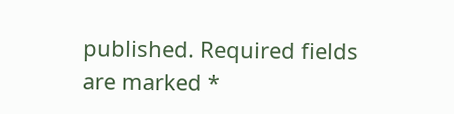published. Required fields are marked *